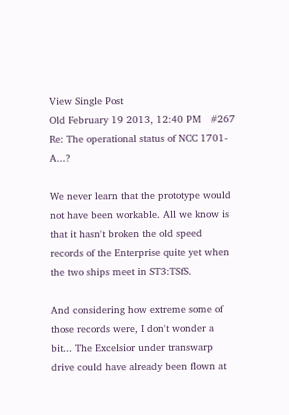View Single Post
Old February 19 2013, 12:40 PM   #267
Re: The operational status of NCC 1701-A...?

We never learn that the prototype would not have been workable. All we know is that it hasn't broken the old speed records of the Enterprise quite yet when the two ships meet in ST3:TSfS.

And considering how extreme some of those records were, I don't wonder a bit... The Excelsior under transwarp drive could have already been flown at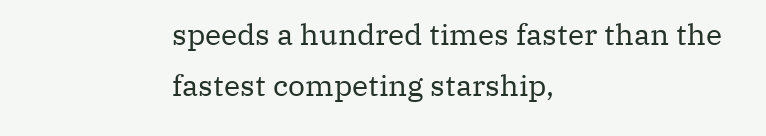speeds a hundred times faster than the fastest competing starship,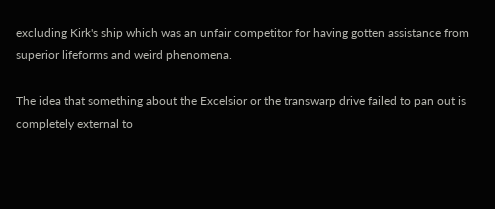excluding Kirk's ship which was an unfair competitor for having gotten assistance from superior lifeforms and weird phenomena.

The idea that something about the Excelsior or the transwarp drive failed to pan out is completely external to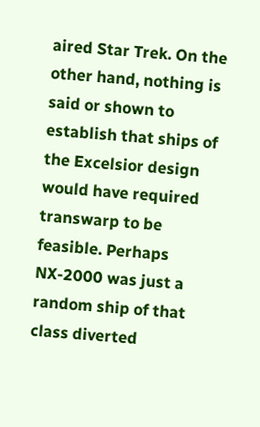aired Star Trek. On the other hand, nothing is said or shown to establish that ships of the Excelsior design would have required transwarp to be feasible. Perhaps NX-2000 was just a random ship of that class diverted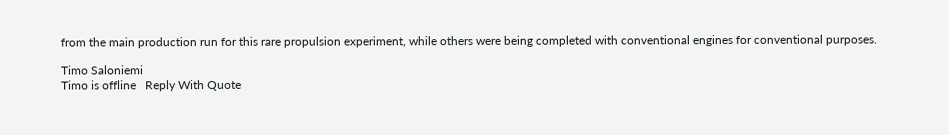from the main production run for this rare propulsion experiment, while others were being completed with conventional engines for conventional purposes.

Timo Saloniemi
Timo is offline   Reply With Quote